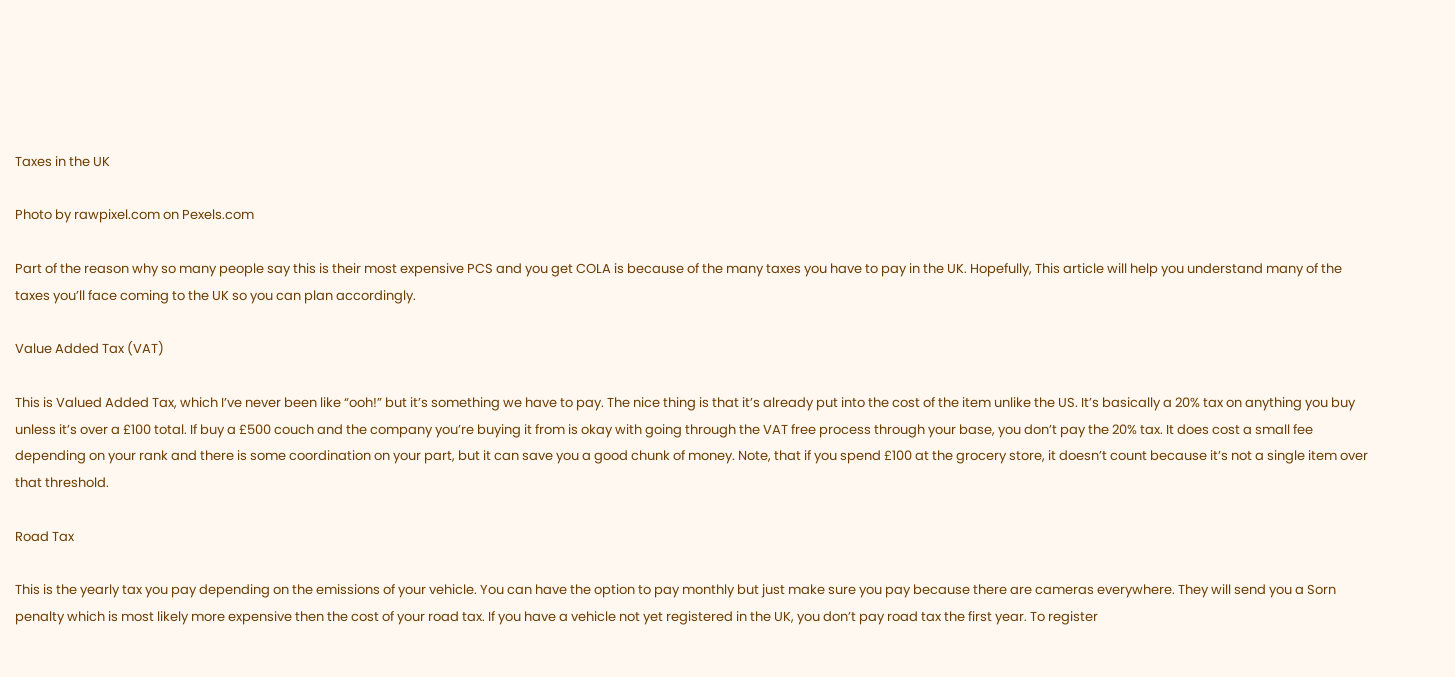Taxes in the UK

Photo by rawpixel.com on Pexels.com

Part of the reason why so many people say this is their most expensive PCS and you get COLA is because of the many taxes you have to pay in the UK. Hopefully, This article will help you understand many of the taxes you’ll face coming to the UK so you can plan accordingly.

Value Added Tax (VAT)

This is Valued Added Tax, which I’ve never been like “ooh!” but it’s something we have to pay. The nice thing is that it’s already put into the cost of the item unlike the US. It’s basically a 20% tax on anything you buy unless it’s over a £100 total. If buy a £500 couch and the company you’re buying it from is okay with going through the VAT free process through your base, you don’t pay the 20% tax. It does cost a small fee depending on your rank and there is some coordination on your part, but it can save you a good chunk of money. Note, that if you spend £100 at the grocery store, it doesn’t count because it’s not a single item over that threshold.

Road Tax

This is the yearly tax you pay depending on the emissions of your vehicle. You can have the option to pay monthly but just make sure you pay because there are cameras everywhere. They will send you a Sorn penalty which is most likely more expensive then the cost of your road tax. If you have a vehicle not yet registered in the UK, you don’t pay road tax the first year. To register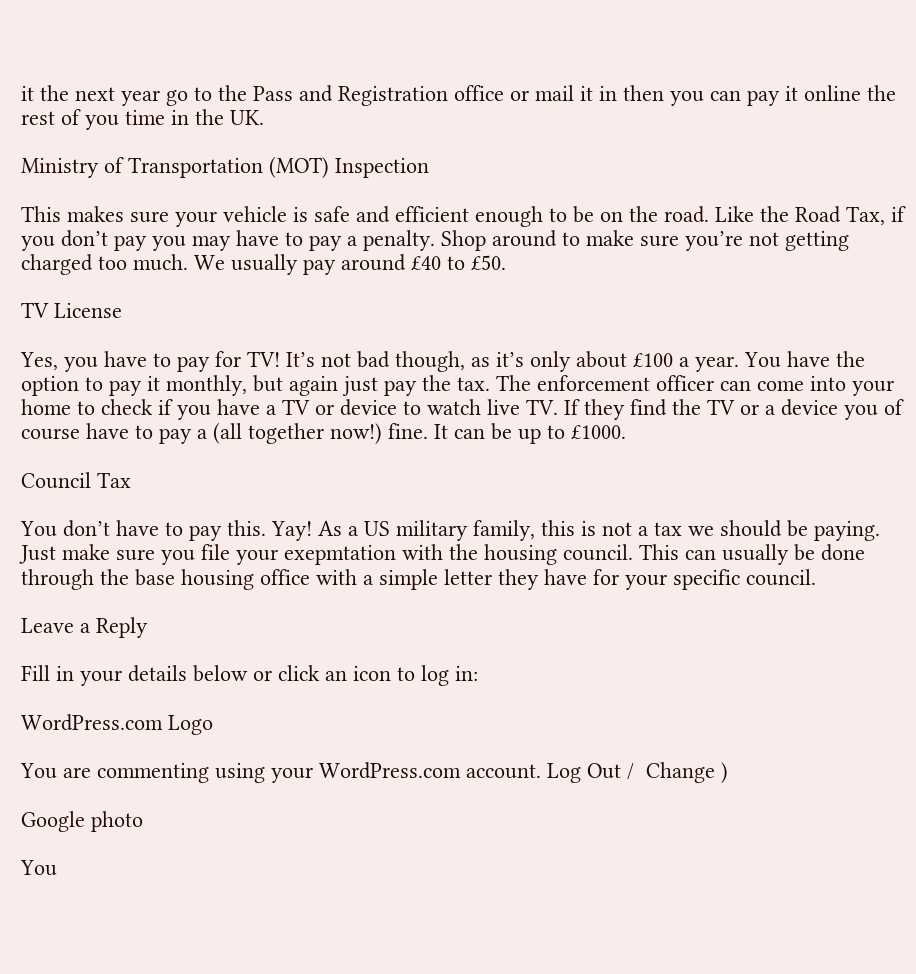it the next year go to the Pass and Registration office or mail it in then you can pay it online the rest of you time in the UK.

Ministry of Transportation (MOT) Inspection

This makes sure your vehicle is safe and efficient enough to be on the road. Like the Road Tax, if you don’t pay you may have to pay a penalty. Shop around to make sure you’re not getting charged too much. We usually pay around £40 to £50.

TV License

Yes, you have to pay for TV! It’s not bad though, as it’s only about £100 a year. You have the option to pay it monthly, but again just pay the tax. The enforcement officer can come into your home to check if you have a TV or device to watch live TV. If they find the TV or a device you of course have to pay a (all together now!) fine. It can be up to £1000.

Council Tax

You don’t have to pay this. Yay! As a US military family, this is not a tax we should be paying. Just make sure you file your exepmtation with the housing council. This can usually be done through the base housing office with a simple letter they have for your specific council.

Leave a Reply

Fill in your details below or click an icon to log in:

WordPress.com Logo

You are commenting using your WordPress.com account. Log Out /  Change )

Google photo

You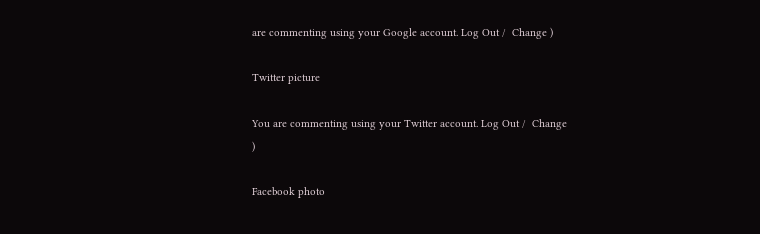are commenting using your Google account. Log Out /  Change )

Twitter picture

You are commenting using your Twitter account. Log Out /  Change )

Facebook photo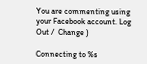You are commenting using your Facebook account. Log Out /  Change )

Connecting to %s